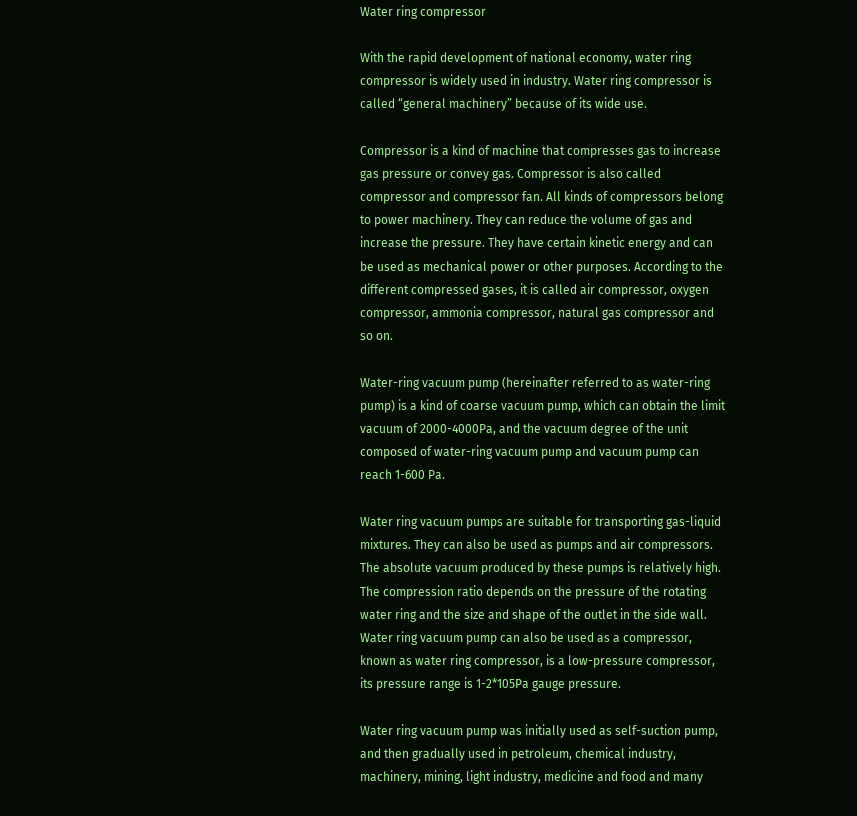Water ring compressor

With the rapid development of national economy, water ring compressor is widely used in industry. Water ring compressor is called “general machinery” because of its wide use.

Compressor is a kind of machine that compresses gas to increase gas pressure or convey gas. Compressor is also called compressor and compressor fan. All kinds of compressors belong to power machinery. They can reduce the volume of gas and increase the pressure. They have certain kinetic energy and can be used as mechanical power or other purposes. According to the different compressed gases, it is called air compressor, oxygen compressor, ammonia compressor, natural gas compressor and so on.

Water-ring vacuum pump (hereinafter referred to as water-ring pump) is a kind of coarse vacuum pump, which can obtain the limit vacuum of 2000-4000Pa, and the vacuum degree of the unit composed of water-ring vacuum pump and vacuum pump can reach 1-600 Pa.

Water ring vacuum pumps are suitable for transporting gas-liquid mixtures. They can also be used as pumps and air compressors. The absolute vacuum produced by these pumps is relatively high. The compression ratio depends on the pressure of the rotating water ring and the size and shape of the outlet in the side wall. Water ring vacuum pump can also be used as a compressor, known as water ring compressor, is a low-pressure compressor, its pressure range is 1-2*105Pa gauge pressure.

Water ring vacuum pump was initially used as self-suction pump, and then gradually used in petroleum, chemical industry, machinery, mining, light industry, medicine and food and many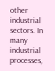other industrial sectors. In many industrial processes,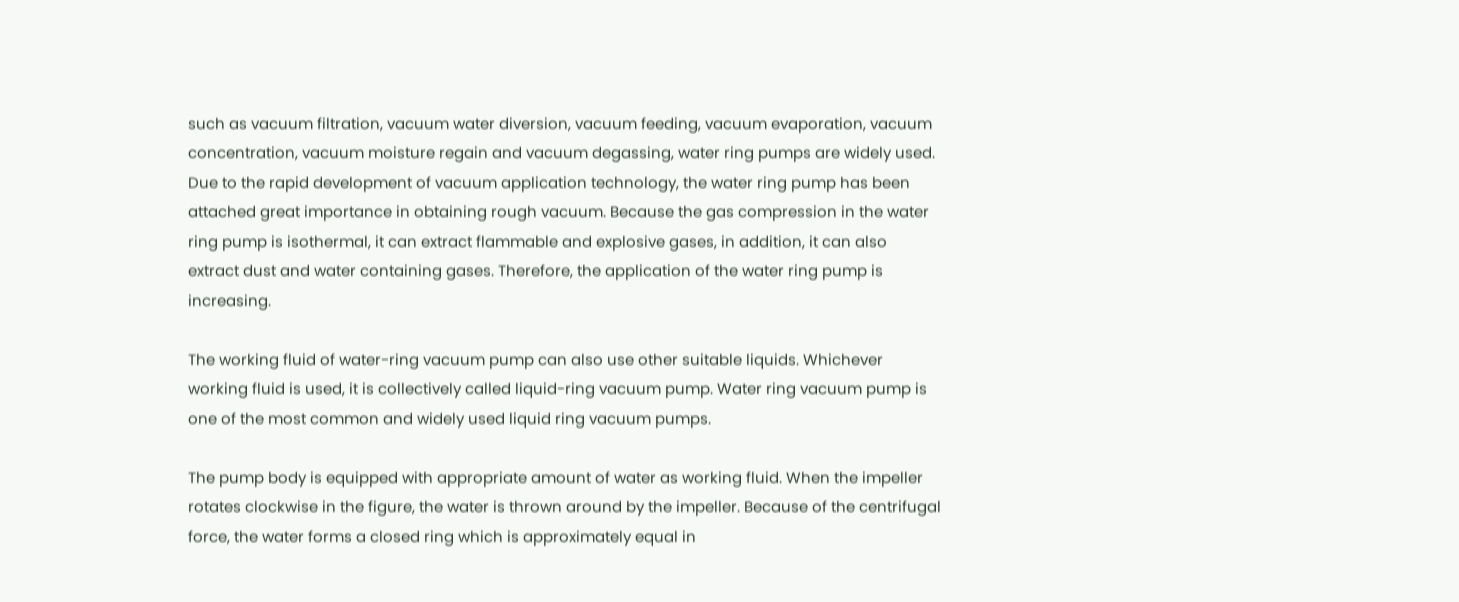such as vacuum filtration, vacuum water diversion, vacuum feeding, vacuum evaporation, vacuum concentration, vacuum moisture regain and vacuum degassing, water ring pumps are widely used. Due to the rapid development of vacuum application technology, the water ring pump has been attached great importance in obtaining rough vacuum. Because the gas compression in the water ring pump is isothermal, it can extract flammable and explosive gases, in addition, it can also extract dust and water containing gases. Therefore, the application of the water ring pump is increasing.

The working fluid of water-ring vacuum pump can also use other suitable liquids. Whichever working fluid is used, it is collectively called liquid-ring vacuum pump. Water ring vacuum pump is one of the most common and widely used liquid ring vacuum pumps.

The pump body is equipped with appropriate amount of water as working fluid. When the impeller rotates clockwise in the figure, the water is thrown around by the impeller. Because of the centrifugal force, the water forms a closed ring which is approximately equal in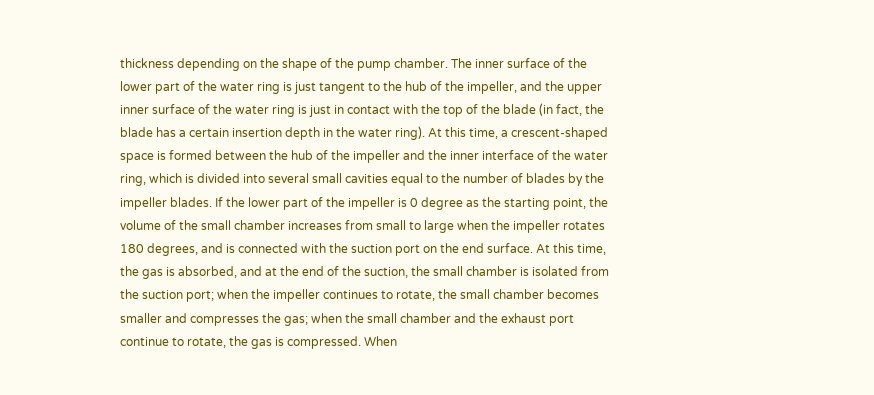thickness depending on the shape of the pump chamber. The inner surface of the lower part of the water ring is just tangent to the hub of the impeller, and the upper inner surface of the water ring is just in contact with the top of the blade (in fact, the blade has a certain insertion depth in the water ring). At this time, a crescent-shaped space is formed between the hub of the impeller and the inner interface of the water ring, which is divided into several small cavities equal to the number of blades by the impeller blades. If the lower part of the impeller is 0 degree as the starting point, the volume of the small chamber increases from small to large when the impeller rotates 180 degrees, and is connected with the suction port on the end surface. At this time, the gas is absorbed, and at the end of the suction, the small chamber is isolated from the suction port; when the impeller continues to rotate, the small chamber becomes smaller and compresses the gas; when the small chamber and the exhaust port continue to rotate, the gas is compressed. When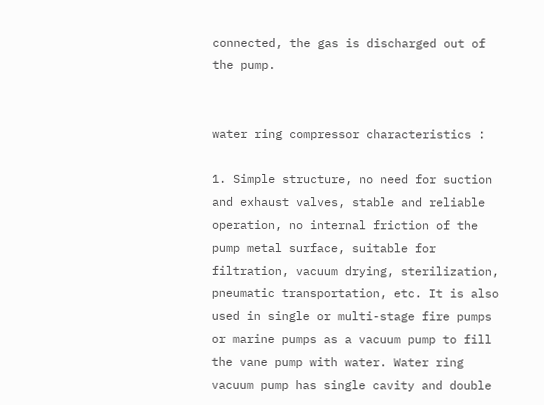connected, the gas is discharged out of the pump.


water ring compressor characteristics :

1. Simple structure, no need for suction and exhaust valves, stable and reliable operation, no internal friction of the pump metal surface, suitable for filtration, vacuum drying, sterilization, pneumatic transportation, etc. It is also used in single or multi-stage fire pumps or marine pumps as a vacuum pump to fill the vane pump with water. Water ring vacuum pump has single cavity and double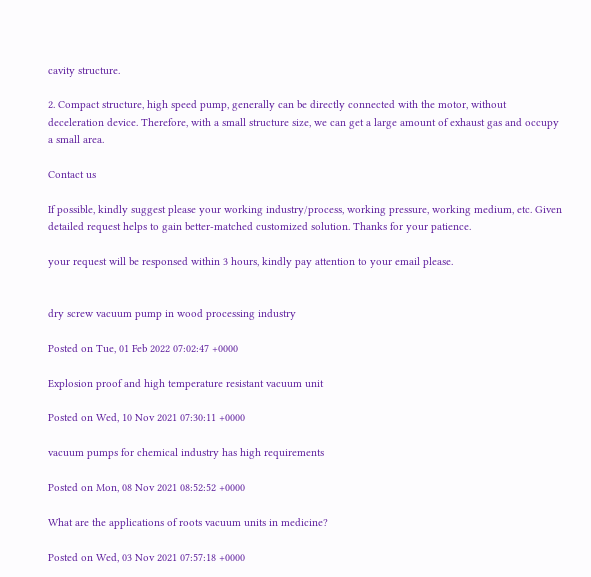cavity structure.

2. Compact structure, high speed pump, generally can be directly connected with the motor, without deceleration device. Therefore, with a small structure size, we can get a large amount of exhaust gas and occupy a small area.

Contact us

If possible, kindly suggest please your working industry/process, working pressure, working medium, etc. Given detailed request helps to gain better-matched customized solution. Thanks for your patience.

your request will be responsed within 3 hours, kindly pay attention to your email please.


dry screw vacuum pump in wood processing industry

Posted on Tue, 01 Feb 2022 07:02:47 +0000

Explosion proof and high temperature resistant vacuum unit

Posted on Wed, 10 Nov 2021 07:30:11 +0000

vacuum pumps for chemical industry has high requirements

Posted on Mon, 08 Nov 2021 08:52:52 +0000

What are the applications of roots vacuum units in medicine?

Posted on Wed, 03 Nov 2021 07:57:18 +0000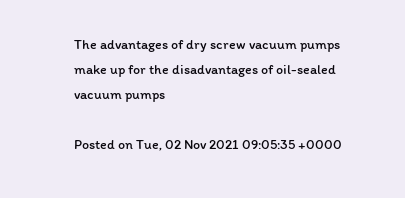The advantages of dry screw vacuum pumps make up for the disadvantages of oil-sealed vacuum pumps

Posted on Tue, 02 Nov 2021 09:05:35 +0000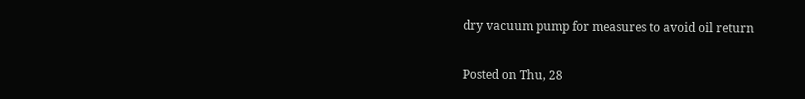dry vacuum pump for measures to avoid oil return

Posted on Thu, 28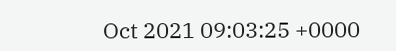Oct 2021 09:03:25 +0000